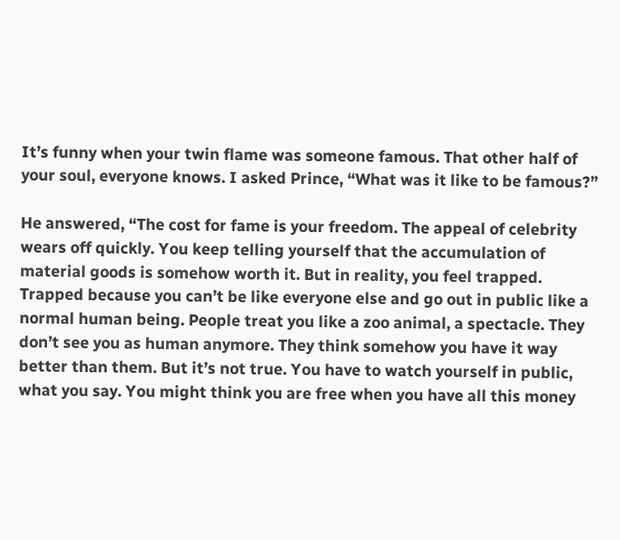It’s funny when your twin flame was someone famous. That other half of your soul, everyone knows. I asked Prince, “What was it like to be famous?”

He answered, “The cost for fame is your freedom. The appeal of celebrity wears off quickly. You keep telling yourself that the accumulation of material goods is somehow worth it. But in reality, you feel trapped. Trapped because you can’t be like everyone else and go out in public like a normal human being. People treat you like a zoo animal, a spectacle. They don’t see you as human anymore. They think somehow you have it way better than them. But it’s not true. You have to watch yourself in public, what you say. You might think you are free when you have all this money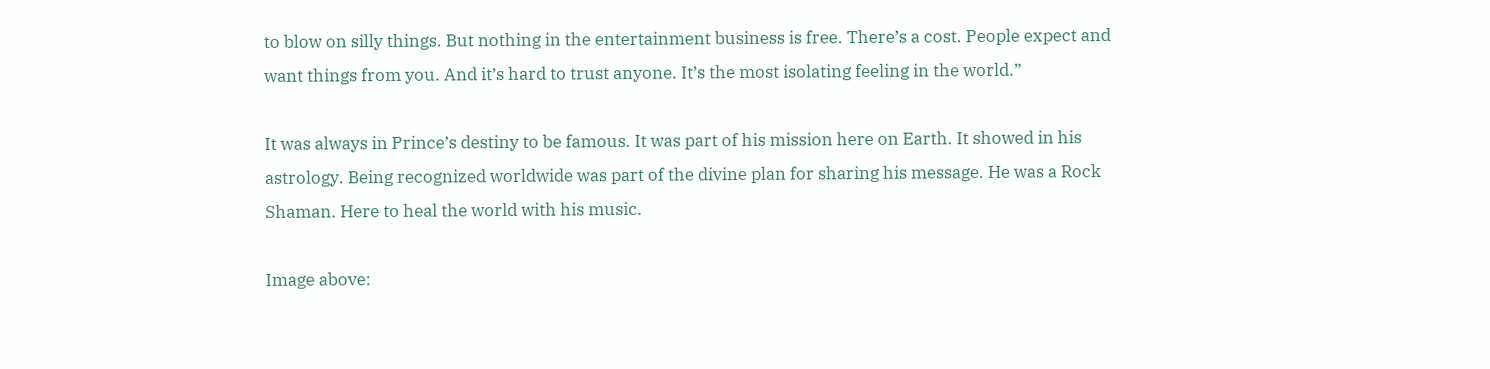to blow on silly things. But nothing in the entertainment business is free. There’s a cost. People expect and want things from you. And it’s hard to trust anyone. It’s the most isolating feeling in the world.”

It was always in Prince’s destiny to be famous. It was part of his mission here on Earth. It showed in his astrology. Being recognized worldwide was part of the divine plan for sharing his message. He was a Rock Shaman. Here to heal the world with his music.

Image above: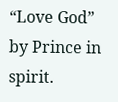“Love God” by Prince in spirit.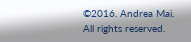©2016. Andrea Mai. All rights reserved.